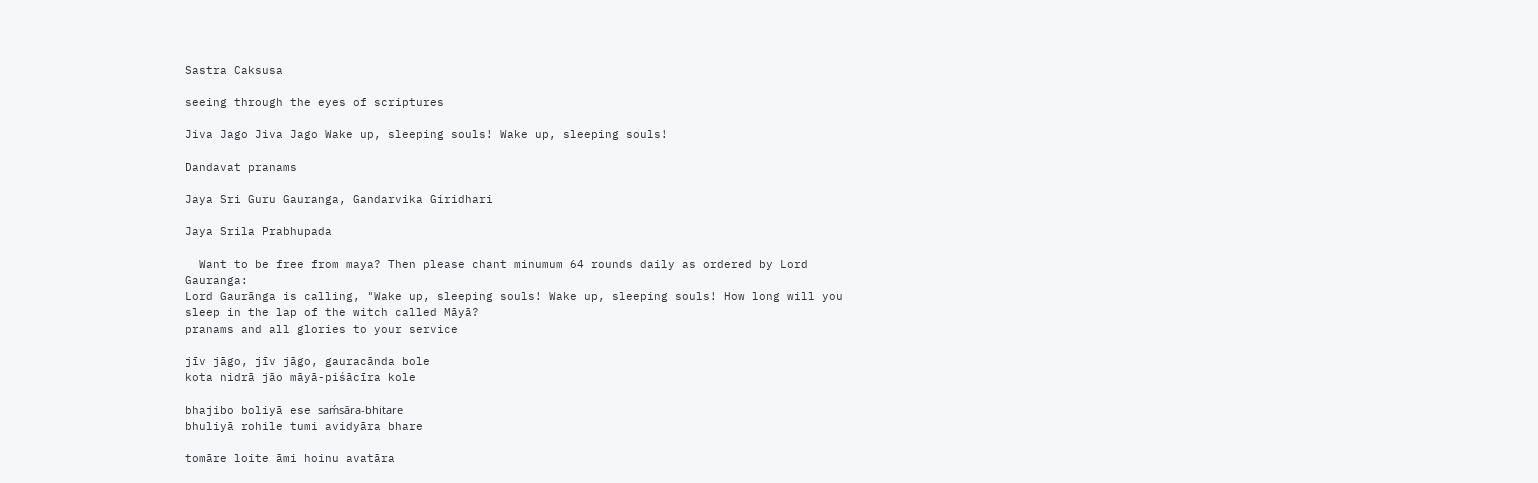Sastra Caksusa

seeing through the eyes of scriptures

Jiva Jago Jiva Jago Wake up, sleeping souls! Wake up, sleeping souls!

Dandavat pranams

Jaya Sri Guru Gauranga, Gandarvika Giridhari

Jaya Srila Prabhupada

  Want to be free from maya? Then please chant minumum 64 rounds daily as ordered by Lord Gauranga:
Lord Gaurānga is calling, "Wake up, sleeping souls! Wake up, sleeping souls! How long will you sleep in the lap of the witch called Māyā?
pranams and all glories to your service

jīv jāgo, jīv jāgo, gauracānda bole
kota nidrā jāo māyā-piśācīra kole

bhajibo boliyā ese saḿsāra-bhitare
bhuliyā rohile tumi avidyāra bhare

tomāre loite āmi hoinu avatāra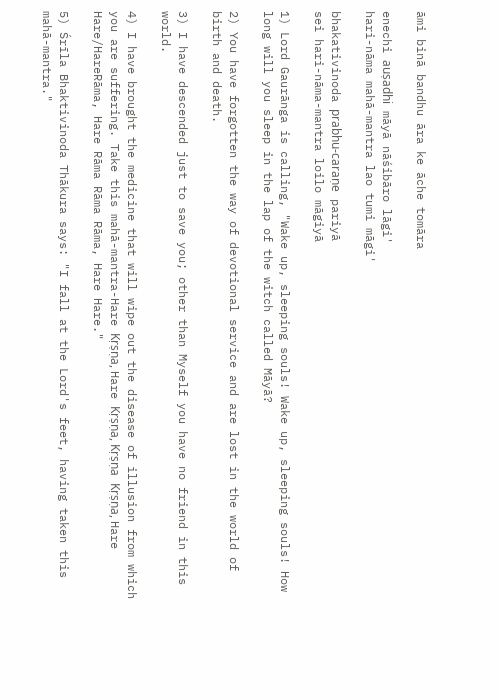āmi binā bandhu āra ke āche tomāra

enechi auṣadhi māyā nāśibāro lāgi'
hari-nāma mahā-mantra lao tumi māgi'

bhakativinoda prabhu-caraṇe pariyā
sei hari-nāma-mantra loilo māgiyā

1) Lord Gaurānga is calling, "Wake up, sleeping souls! Wake up, sleeping souls! How long will you sleep in the lap of the witch called Māyā?

2) You have forgotten the way of devotional service and are lost in the world of birth and death.

3) I have descended just to save you; other than Myself you have no friend in this world.

4) I have brought the medicine that will wipe out the disease of illusion from which you are suffering. Take this mahā-mantra-Hare Kṛṣṇa, Hare Kṛṣṇa, Kṛṣṇa Kṛṣṇa, Hare Hare/HareRāma, Hare Rāma Rāma Rāma, Hare Hare."

5) Śrīla Bhaktivinoda Thākura says: "I fall at the Lord's feet, having taken this mahā-mantra."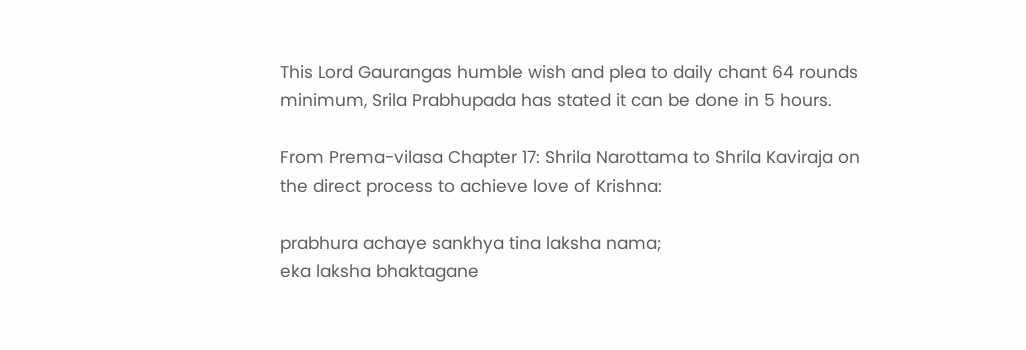This Lord Gaurangas humble wish and plea to daily chant 64 rounds minimum, Srila Prabhupada has stated it can be done in 5 hours.

From Prema-vilasa Chapter 17: Shrila Narottama to Shrila Kaviraja on the direct process to achieve love of Krishna:

prabhura achaye sankhya tina laksha nama;
eka laksha bhaktagane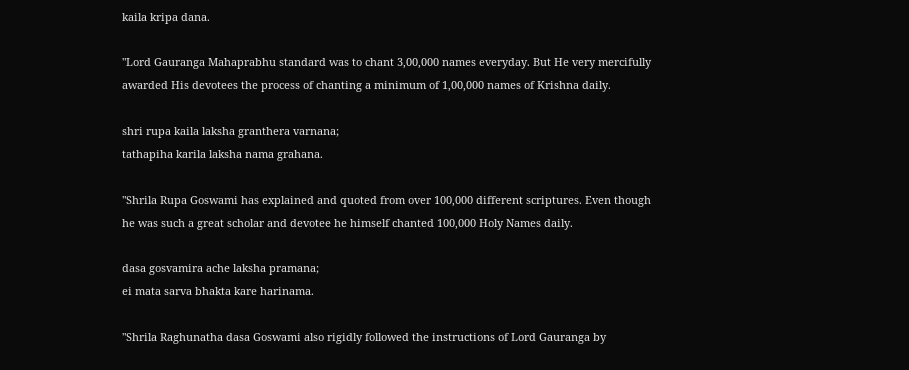kaila kripa dana.

"Lord Gauranga Mahaprabhu standard was to chant 3,00,000 names everyday. But He very mercifully awarded His devotees the process of chanting a minimum of 1,00,000 names of Krishna daily.

shri rupa kaila laksha granthera varnana;
tathapiha karila laksha nama grahana.

"Shrila Rupa Goswami has explained and quoted from over 100,000 different scriptures. Even though he was such a great scholar and devotee he himself chanted 100,000 Holy Names daily.

dasa gosvamira ache laksha pramana;
ei mata sarva bhakta kare harinama.

"Shrila Raghunatha dasa Goswami also rigidly followed the instructions of Lord Gauranga by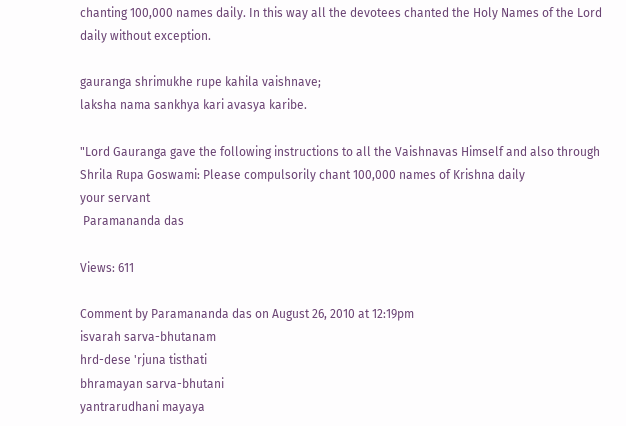chanting 100,000 names daily. In this way all the devotees chanted the Holy Names of the Lord daily without exception.

gauranga shrimukhe rupe kahila vaishnave;
laksha nama sankhya kari avasya karibe.

"Lord Gauranga gave the following instructions to all the Vaishnavas Himself and also through Shrila Rupa Goswami: Please compulsorily chant 100,000 names of Krishna daily
your servant
 Paramananda das

Views: 611

Comment by Paramananda das on August 26, 2010 at 12:19pm
isvarah sarva-bhutanam
hrd-dese 'rjuna tisthati
bhramayan sarva-bhutani
yantrarudhani mayaya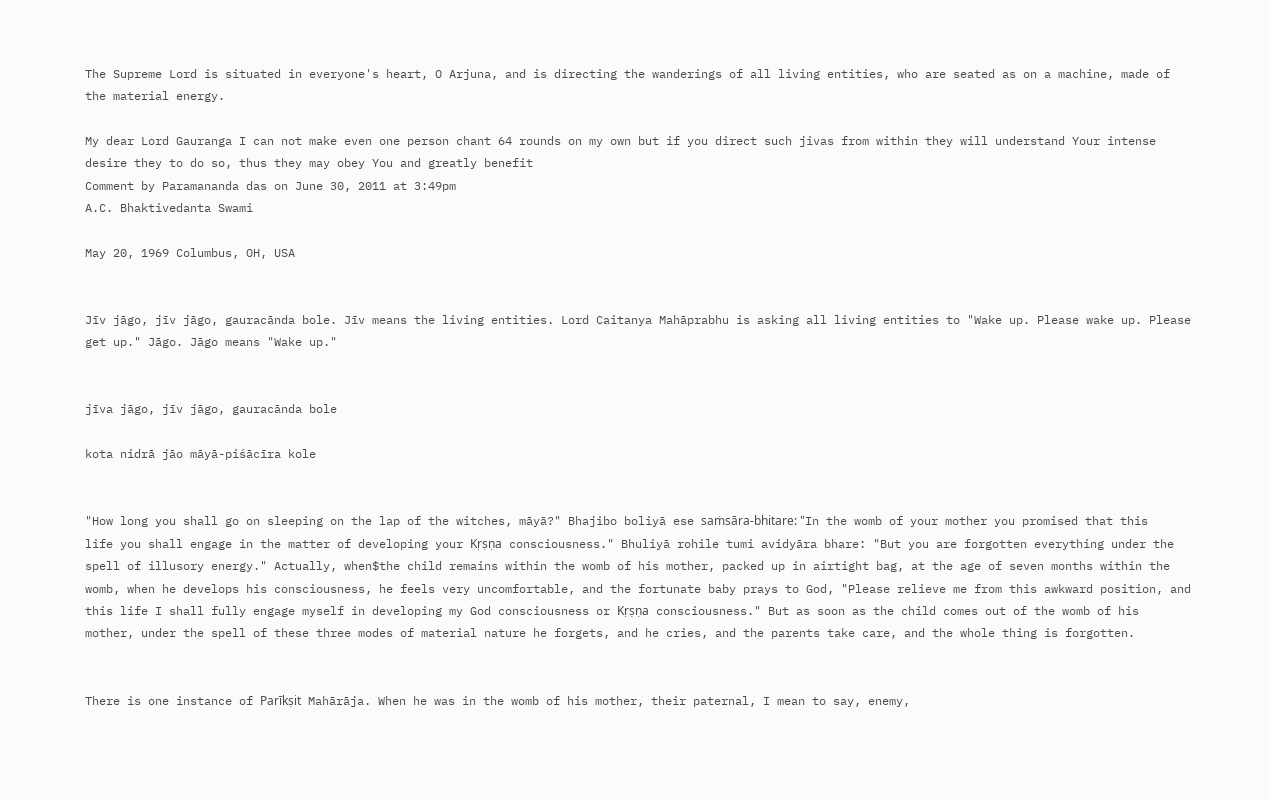The Supreme Lord is situated in everyone's heart, O Arjuna, and is directing the wanderings of all living entities, who are seated as on a machine, made of the material energy.

My dear Lord Gauranga I can not make even one person chant 64 rounds on my own but if you direct such jivas from within they will understand Your intense desire they to do so, thus they may obey You and greatly benefit
Comment by Paramananda das on June 30, 2011 at 3:49pm
A.C. Bhaktivedanta Swami

May 20, 1969 Columbus, OH, USA


Jīv jāgo, jīv jāgo, gauracānda bole. Jīv means the living entities. Lord Caitanya Mahāprabhu is asking all living entities to "Wake up. Please wake up. Please get up." Jāgo. Jāgo means "Wake up."


jīva jāgo, jīv jāgo, gauracānda bole

kota nidrā jāo māyā-piśācīra kole


"How long you shall go on sleeping on the lap of the witches, māyā?" Bhajibo boliyā ese saṁsāra-bhitare: "In the womb of your mother you promised that this life you shall engage in the matter of developing your Kṛṣṇa consciousness." Bhuliyā rohile tumi avidyāra bhare: "But you are forgotten everything under the spell of illusory energy." Actually, when$the child remains within the womb of his mother, packed up in airtight bag, at the age of seven months within the womb, when he develops his consciousness, he feels very uncomfortable, and the fortunate baby prays to God, "Please relieve me from this awkward position, and this life I shall fully engage myself in developing my God consciousness or Kṛṣṇa consciousness." But as soon as the child comes out of the womb of his mother, under the spell of these three modes of material nature he forgets, and he cries, and the parents take care, and the whole thing is forgotten.


There is one instance of Parīkṣit Mahārāja. When he was in the womb of his mother, their paternal, I mean to say, enemy,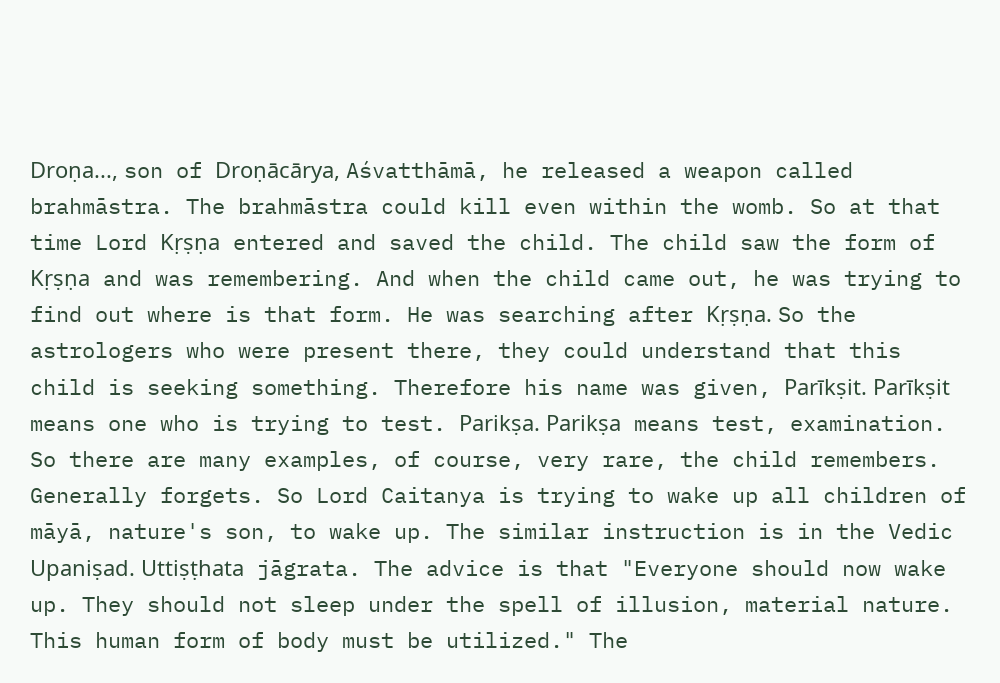Droṇa..., son of Droṇācārya, Aśvatthāmā, he released a weapon called brahmāstra. The brahmāstra could kill even within the womb. So at that time Lord Kṛṣṇa entered and saved the child. The child saw the form of Kṛṣṇa and was remembering. And when the child came out, he was trying to find out where is that form. He was searching after Kṛṣṇa. So the astrologers who were present there, they could understand that this child is seeking something. Therefore his name was given, Parīkṣit. Parīkṣit means one who is trying to test. Parikṣa. Parikṣa means test, examination. So there are many examples, of course, very rare, the child remembers. Generally forgets. So Lord Caitanya is trying to wake up all children of māyā, nature's son, to wake up. The similar instruction is in the Vedic Upaniṣad. Uttiṣṭhata jāgrata. The advice is that "Everyone should now wake up. They should not sleep under the spell of illusion, material nature. This human form of body must be utilized." The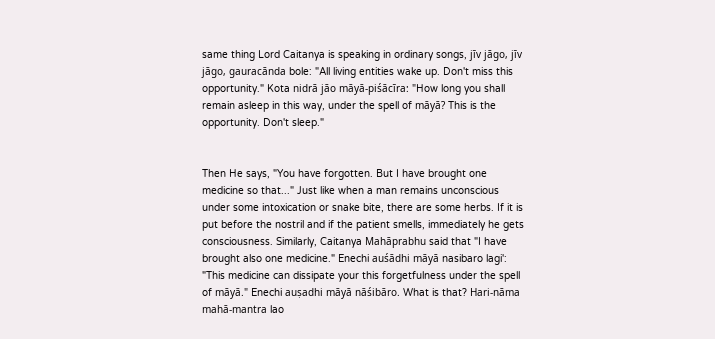same thing Lord Caitanya is speaking in ordinary songs, jīv jāgo, jīv jāgo, gauracānda bole: "All living entities wake up. Don't miss this opportunity." Kota nidrā jāo māyā-piśācīra: "How long you shall remain asleep in this way, under the spell of māyā? This is the opportunity. Don't sleep."


Then He says, "You have forgotten. But I have brought one medicine so that..." Just like when a man remains unconscious under some intoxication or snake bite, there are some herbs. If it is put before the nostril and if the patient smells, immediately he gets consciousness. Similarly, Caitanya Mahāprabhu said that "I have brought also one medicine." Enechi auśādhi māyā nasibaro lagi': "This medicine can dissipate your this forgetfulness under the spell of māyā." Enechi auṣadhi māyā nāśibāro. What is that? Hari-nāma mahā-mantra lao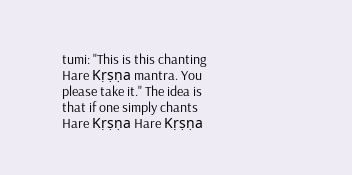tumi: "This is this chanting Hare Kṛṣṇa mantra. You please take it." The idea is that if one simply chants Hare Kṛṣṇa Hare Kṛṣṇa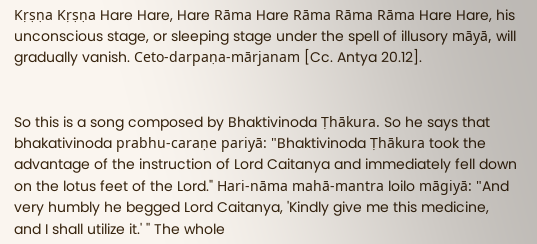Kṛṣṇa Kṛṣṇa Hare Hare, Hare Rāma Hare Rāma Rāma Rāma Hare Hare, his unconscious stage, or sleeping stage under the spell of illusory māyā, will gradually vanish. Ceto-darpaṇa-mārjanam [Cc. Antya 20.12].


So this is a song composed by Bhaktivinoda Ṭhākura. So he says that bhakativinoda prabhu-caraṇe pariyā: "Bhaktivinoda Ṭhākura took the advantage of the instruction of Lord Caitanya and immediately fell down on the lotus feet of the Lord." Hari-nāma mahā-mantra loilo māgiyā: "And very humbly he begged Lord Caitanya, 'Kindly give me this medicine, and I shall utilize it.' '' The whole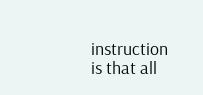instruction is that all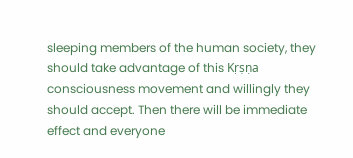sleeping members of the human society, they should take advantage of this Kṛṣṇa consciousness movement and willingly they should accept. Then there will be immediate effect and everyone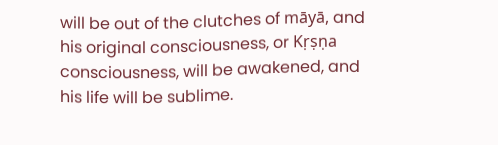will be out of the clutches of māyā, and his original consciousness, or Kṛṣṇa consciousness, will be awakened, and his life will be sublime.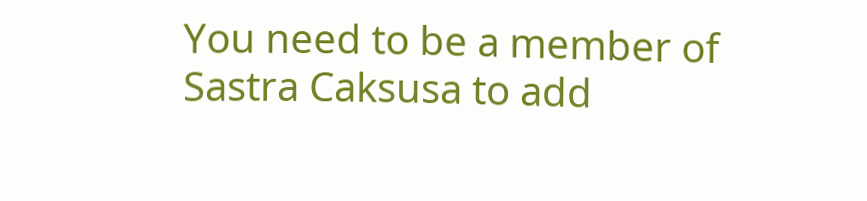You need to be a member of Sastra Caksusa to add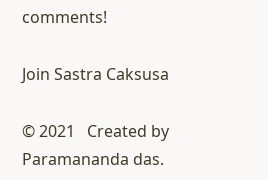comments!

Join Sastra Caksusa

© 2021   Created by Paramananda das.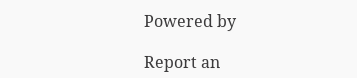Powered by

Report an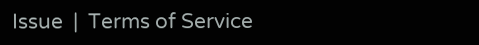Issue  |  Terms of Service